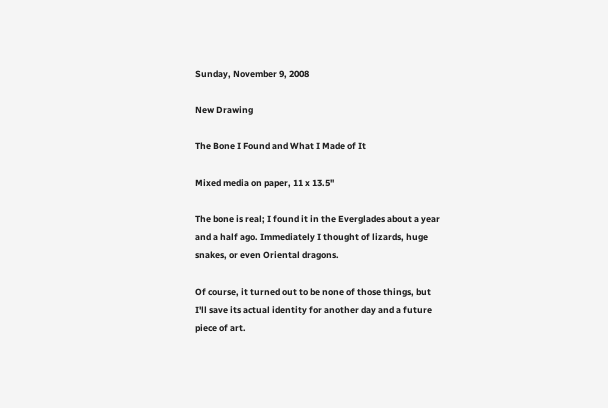Sunday, November 9, 2008

New Drawing

The Bone I Found and What I Made of It

Mixed media on paper, 11 x 13.5"

The bone is real; I found it in the Everglades about a year and a half ago. Immediately I thought of lizards, huge snakes, or even Oriental dragons.

Of course, it turned out to be none of those things, but I'll save its actual identity for another day and a future piece of art.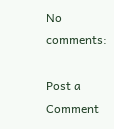No comments:

Post a Comment